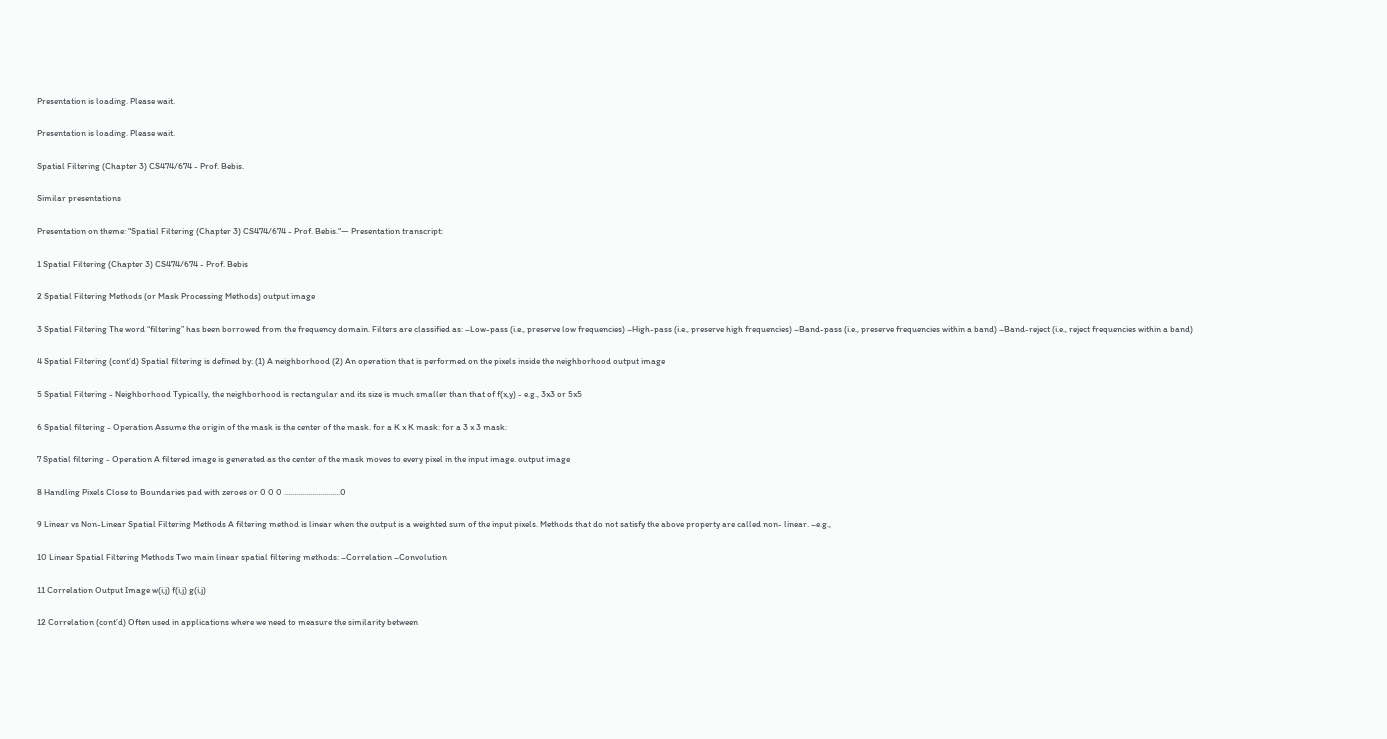Presentation is loading. Please wait.

Presentation is loading. Please wait.

Spatial Filtering (Chapter 3) CS474/674 - Prof. Bebis.

Similar presentations

Presentation on theme: "Spatial Filtering (Chapter 3) CS474/674 - Prof. Bebis."— Presentation transcript:

1 Spatial Filtering (Chapter 3) CS474/674 - Prof. Bebis

2 Spatial Filtering Methods (or Mask Processing Methods) output image

3 Spatial Filtering The word “filtering” has been borrowed from the frequency domain. Filters are classified as: –Low-pass (i.e., preserve low frequencies) –High-pass (i.e., preserve high frequencies) –Band-pass (i.e., preserve frequencies within a band) –Band-reject (i.e., reject frequencies within a band)

4 Spatial Filtering (cont’d) Spatial filtering is defined by: (1) A neighborhood (2) An operation that is performed on the pixels inside the neighborhood output image

5 Spatial Filtering - Neighborhood Typically, the neighborhood is rectangular and its size is much smaller than that of f(x,y) - e.g., 3x3 or 5x5

6 Spatial filtering - Operation Assume the origin of the mask is the center of the mask. for a K x K mask: for a 3 x 3 mask:

7 Spatial filtering - Operation A filtered image is generated as the center of the mask moves to every pixel in the input image. output image

8 Handling Pixels Close to Boundaries pad with zeroes or 0 0 0 ……………………….0

9 Linear vs Non-Linear Spatial Filtering Methods A filtering method is linear when the output is a weighted sum of the input pixels. Methods that do not satisfy the above property are called non- linear. –e.g.,

10 Linear Spatial Filtering Methods Two main linear spatial filtering methods: –Correlation –Convolution

11 Correlation Output Image w(i,j) f(i,j) g(i,j)

12 Correlation (cont’d) Often used in applications where we need to measure the similarity between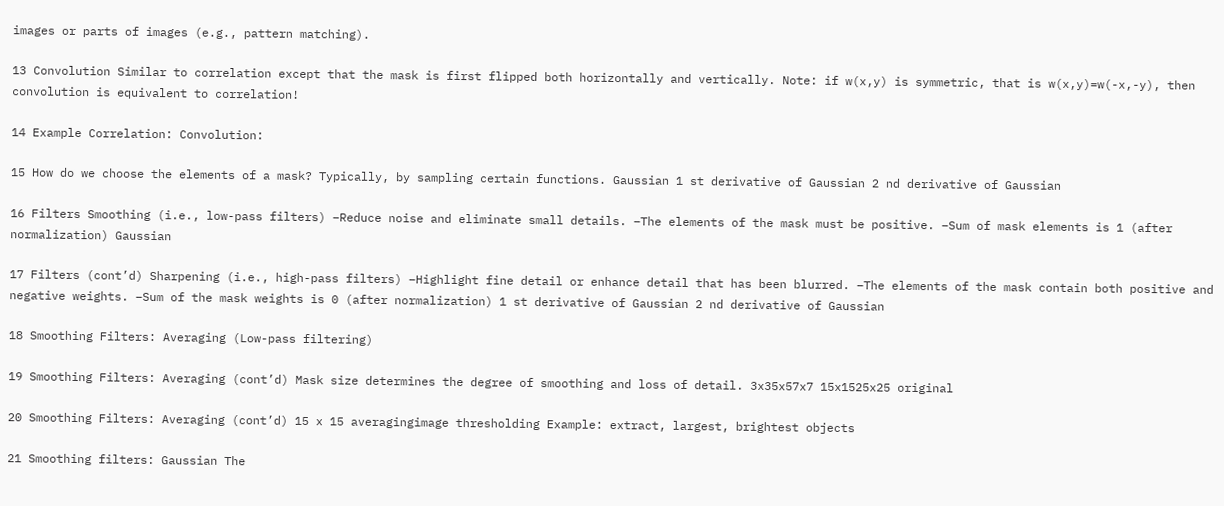images or parts of images (e.g., pattern matching).

13 Convolution Similar to correlation except that the mask is first flipped both horizontally and vertically. Note: if w(x,y) is symmetric, that is w(x,y)=w(-x,-y), then convolution is equivalent to correlation!

14 Example Correlation: Convolution:

15 How do we choose the elements of a mask? Typically, by sampling certain functions. Gaussian 1 st derivative of Gaussian 2 nd derivative of Gaussian

16 Filters Smoothing (i.e., low-pass filters) –Reduce noise and eliminate small details. –The elements of the mask must be positive. –Sum of mask elements is 1 (after normalization) Gaussian

17 Filters (cont’d) Sharpening (i.e., high-pass filters) –Highlight fine detail or enhance detail that has been blurred. –The elements of the mask contain both positive and negative weights. –Sum of the mask weights is 0 (after normalization) 1 st derivative of Gaussian 2 nd derivative of Gaussian

18 Smoothing Filters: Averaging (Low-pass filtering)

19 Smoothing Filters: Averaging (cont’d) Mask size determines the degree of smoothing and loss of detail. 3x35x57x7 15x1525x25 original

20 Smoothing Filters: Averaging (cont’d) 15 x 15 averagingimage thresholding Example: extract, largest, brightest objects

21 Smoothing filters: Gaussian The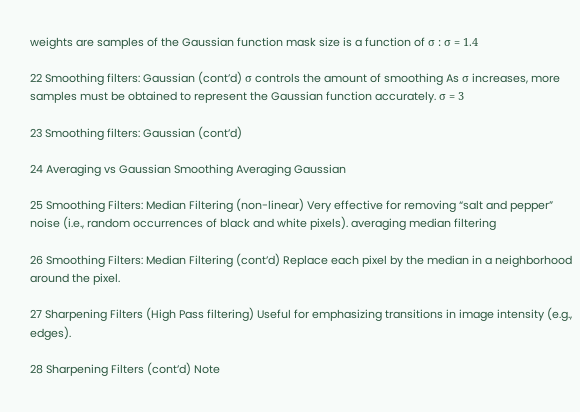weights are samples of the Gaussian function mask size is a function of σ : σ = 1.4

22 Smoothing filters: Gaussian (cont’d) σ controls the amount of smoothing As σ increases, more samples must be obtained to represent the Gaussian function accurately. σ = 3

23 Smoothing filters: Gaussian (cont’d)

24 Averaging vs Gaussian Smoothing Averaging Gaussian

25 Smoothing Filters: Median Filtering (non-linear) Very effective for removing “salt and pepper” noise (i.e., random occurrences of black and white pixels). averaging median filtering

26 Smoothing Filters: Median Filtering (cont’d) Replace each pixel by the median in a neighborhood around the pixel.

27 Sharpening Filters (High Pass filtering) Useful for emphasizing transitions in image intensity (e.g., edges).

28 Sharpening Filters (cont’d) Note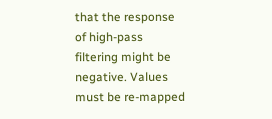that the response of high-pass filtering might be negative. Values must be re-mapped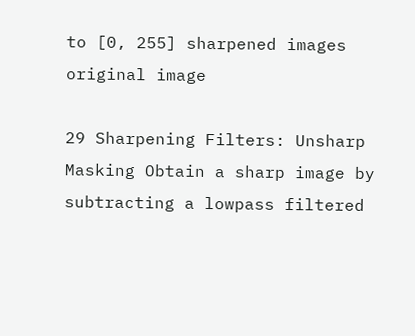to [0, 255] sharpened images original image

29 Sharpening Filters: Unsharp Masking Obtain a sharp image by subtracting a lowpass filtered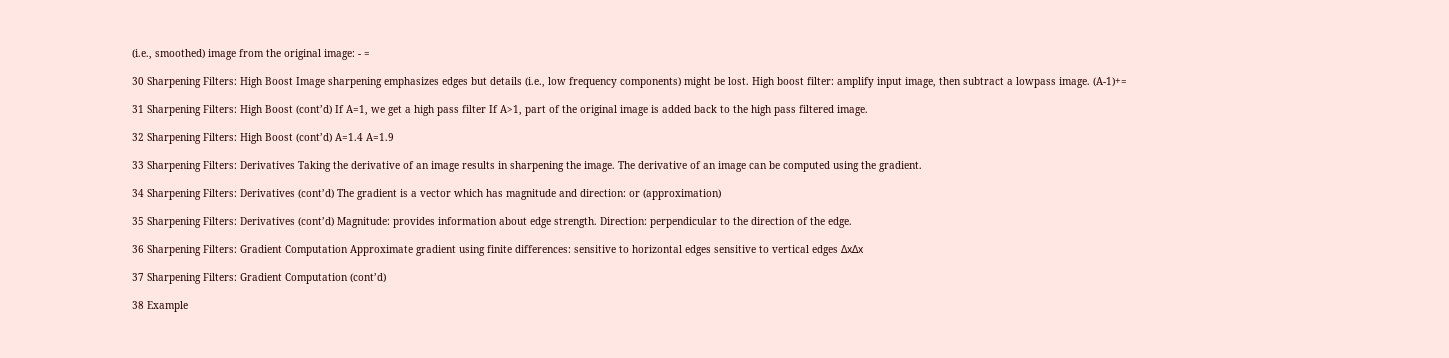(i.e., smoothed) image from the original image: - =

30 Sharpening Filters: High Boost Image sharpening emphasizes edges but details (i.e., low frequency components) might be lost. High boost filter: amplify input image, then subtract a lowpass image. (A-1)+=

31 Sharpening Filters: High Boost (cont’d) If A=1, we get a high pass filter If A>1, part of the original image is added back to the high pass filtered image.

32 Sharpening Filters: High Boost (cont’d) A=1.4 A=1.9

33 Sharpening Filters: Derivatives Taking the derivative of an image results in sharpening the image. The derivative of an image can be computed using the gradient.

34 Sharpening Filters: Derivatives (cont’d) The gradient is a vector which has magnitude and direction: or (approximation)

35 Sharpening Filters: Derivatives (cont’d) Magnitude: provides information about edge strength. Direction: perpendicular to the direction of the edge.

36 Sharpening Filters: Gradient Computation Approximate gradient using finite differences: sensitive to horizontal edges sensitive to vertical edges ΔxΔx

37 Sharpening Filters: Gradient Computation (cont’d)

38 Example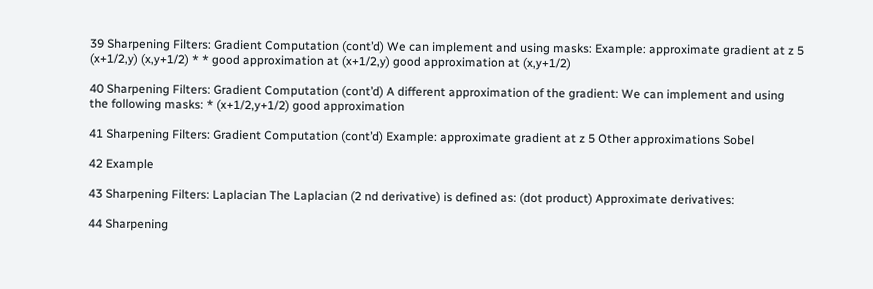39 Sharpening Filters: Gradient Computation (cont’d) We can implement and using masks: Example: approximate gradient at z 5 (x+1/2,y) (x,y+1/2) * * good approximation at (x+1/2,y) good approximation at (x,y+1/2)

40 Sharpening Filters: Gradient Computation (cont’d) A different approximation of the gradient: We can implement and using the following masks: * (x+1/2,y+1/2) good approximation

41 Sharpening Filters: Gradient Computation (cont’d) Example: approximate gradient at z 5 Other approximations Sobel

42 Example

43 Sharpening Filters: Laplacian The Laplacian (2 nd derivative) is defined as: (dot product) Approximate derivatives:

44 Sharpening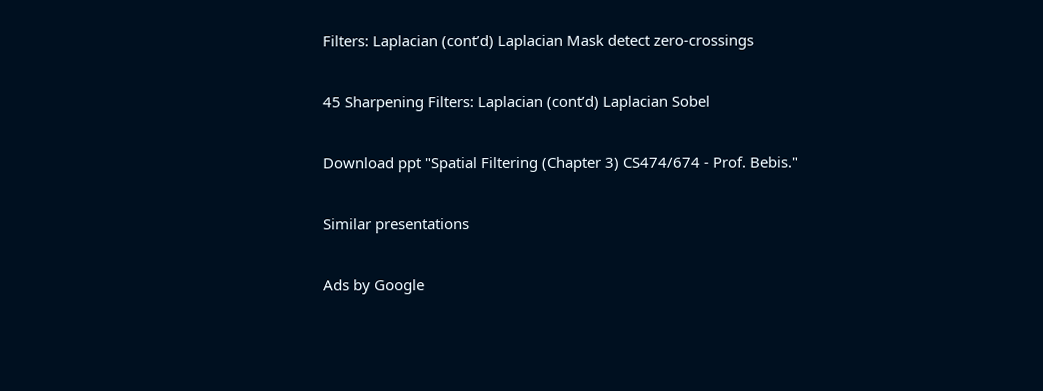Filters: Laplacian (cont’d) Laplacian Mask detect zero-crossings

45 Sharpening Filters: Laplacian (cont’d) Laplacian Sobel

Download ppt "Spatial Filtering (Chapter 3) CS474/674 - Prof. Bebis."

Similar presentations

Ads by Google